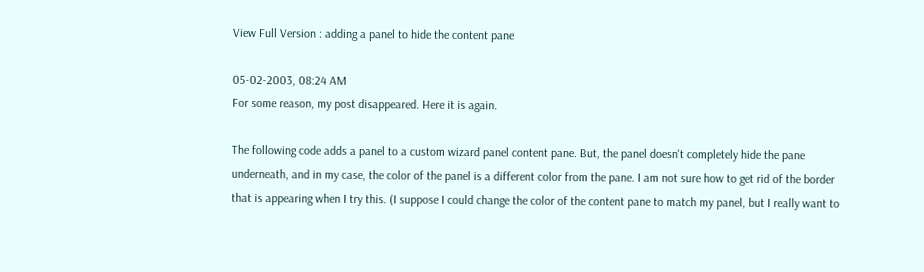View Full Version : adding a panel to hide the content pane

05-02-2003, 08:24 AM
For some reason, my post disappeared. Here it is again.

The following code adds a panel to a custom wizard panel content pane. But, the panel doesn't completely hide the pane underneath, and in my case, the color of the panel is a different color from the pane. I am not sure how to get rid of the border that is appearing when I try this. (I suppose I could change the color of the content pane to match my panel, but I really want to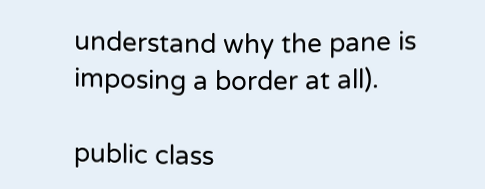understand why the pane is imposing a border at all).

public class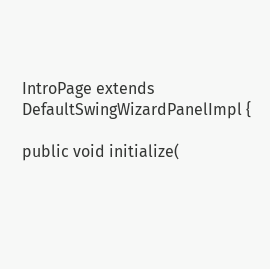IntroPage extends DefaultSwingWizardPanelImpl {

public void initialize(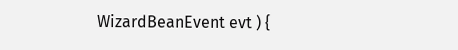WizardBeanEvent evt ) {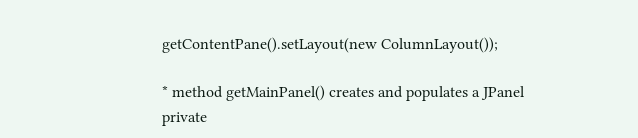getContentPane().setLayout(new ColumnLayout());

* method getMainPanel() creates and populates a JPanel
private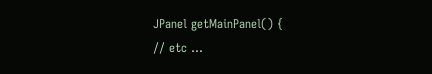JPanel getMainPanel() {
// etc ...